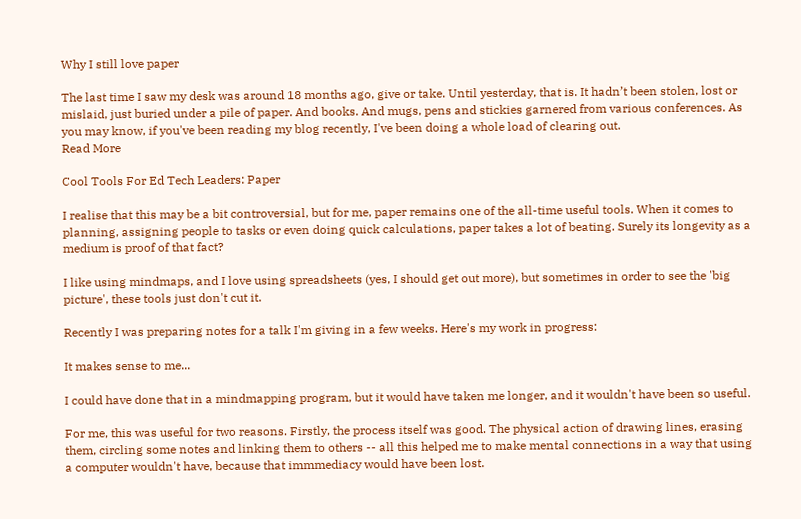Why I still love paper

The last time I saw my desk was around 18 months ago, give or take. Until yesterday, that is. It hadn’t been stolen, lost or mislaid, just buried under a pile of paper. And books. And mugs, pens and stickies garnered from various conferences. As you may know, if you've been reading my blog recently, I've been doing a whole load of clearing out.
Read More

Cool Tools For Ed Tech Leaders: Paper

I realise that this may be a bit controversial, but for me, paper remains one of the all-time useful tools. When it comes to planning, assigning people to tasks or even doing quick calculations, paper takes a lot of beating. Surely its longevity as a medium is proof of that fact?

I like using mindmaps, and I love using spreadsheets (yes, I should get out more), but sometimes in order to see the 'big picture', these tools just don't cut it.

Recently I was preparing notes for a talk I'm giving in a few weeks. Here's my work in progress:

It makes sense to me...

I could have done that in a mindmapping program, but it would have taken me longer, and it wouldn't have been so useful.

For me, this was useful for two reasons. Firstly, the process itself was good. The physical action of drawing lines, erasing them, circling some notes and linking them to others -- all this helped me to make mental connections in a way that using a computer wouldn't have, because that immmediacy would have been lost.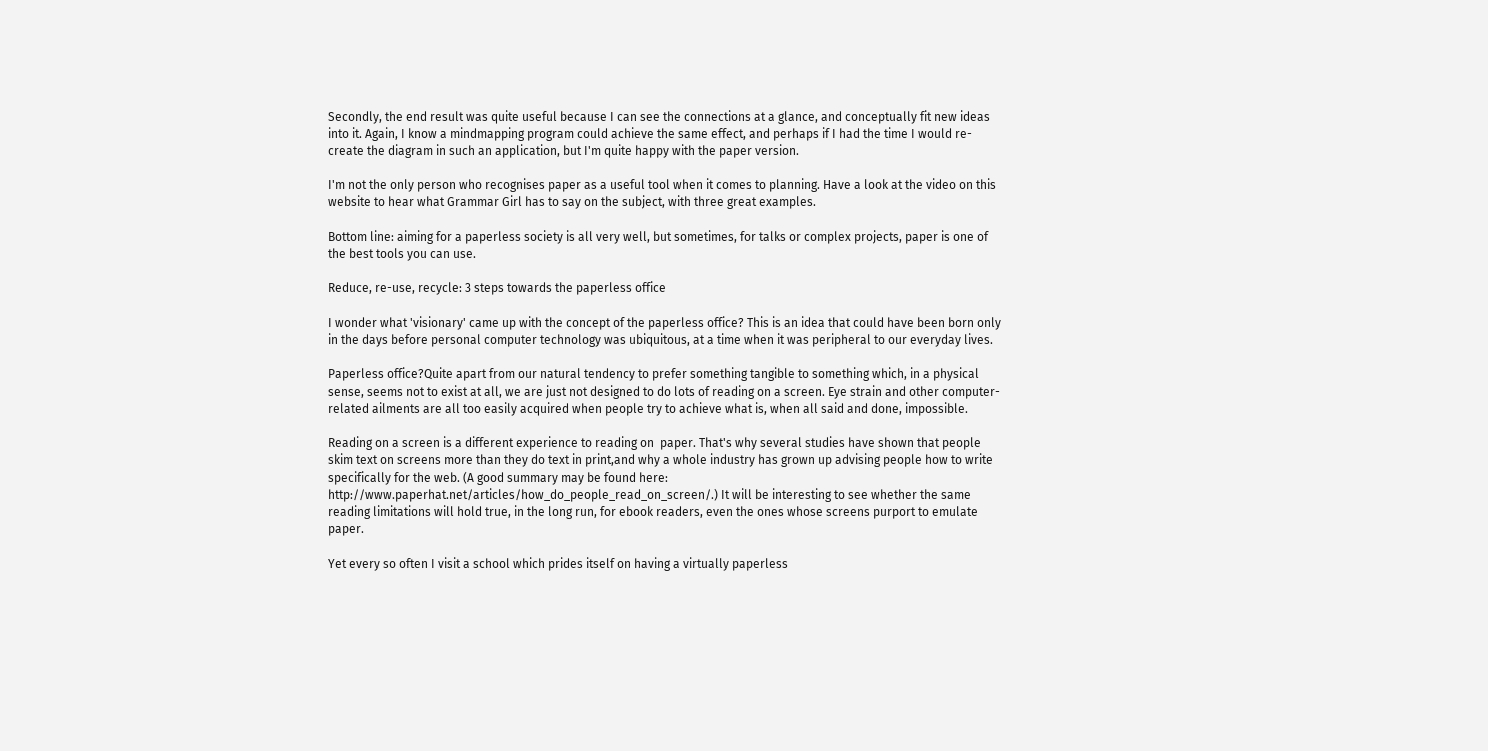Secondly, the end result was quite useful because I can see the connections at a glance, and conceptually fit new ideas into it. Again, I know a mindmapping program could achieve the same effect, and perhaps if I had the time I would re-create the diagram in such an application, but I'm quite happy with the paper version.

I'm not the only person who recognises paper as a useful tool when it comes to planning. Have a look at the video on this website to hear what Grammar Girl has to say on the subject, with three great examples.

Bottom line: aiming for a paperless society is all very well, but sometimes, for talks or complex projects, paper is one of the best tools you can use.

Reduce, re-use, recycle: 3 steps towards the paperless office

I wonder what 'visionary' came up with the concept of the paperless office? This is an idea that could have been born only in the days before personal computer technology was ubiquitous, at a time when it was peripheral to our everyday lives.

Paperless office?Quite apart from our natural tendency to prefer something tangible to something which, in a physical sense, seems not to exist at all, we are just not designed to do lots of reading on a screen. Eye strain and other computer-related ailments are all too easily acquired when people try to achieve what is, when all said and done, impossible.

Reading on a screen is a different experience to reading on  paper. That's why several studies have shown that people skim text on screens more than they do text in print,and why a whole industry has grown up advising people how to write specifically for the web. (A good summary may be found here: http://www.paperhat.net/articles/how_do_people_read_on_screen/.) It will be interesting to see whether the same reading limitations will hold true, in the long run, for ebook readers, even the ones whose screens purport to emulate paper.

Yet every so often I visit a school which prides itself on having a virtually paperless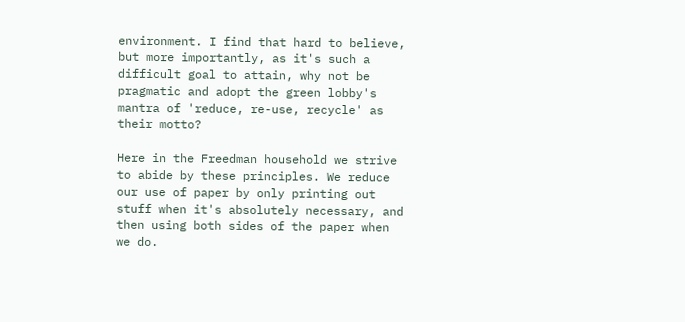environment. I find that hard to believe, but more importantly, as it's such a difficult goal to attain, why not be pragmatic and adopt the green lobby's mantra of 'reduce, re-use, recycle' as their motto?

Here in the Freedman household we strive to abide by these principles. We reduce our use of paper by only printing out stuff when it's absolutely necessary, and then using both sides of the paper when we do.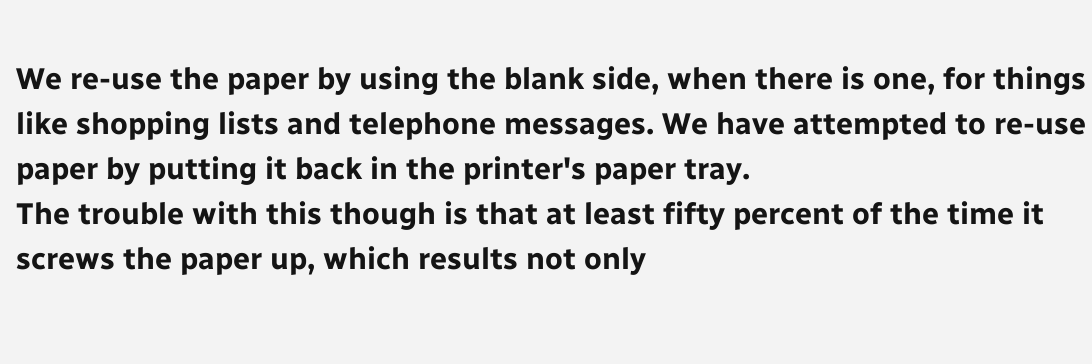We re-use the paper by using the blank side, when there is one, for things like shopping lists and telephone messages. We have attempted to re-use paper by putting it back in the printer's paper tray.
The trouble with this though is that at least fifty percent of the time it screws the paper up, which results not only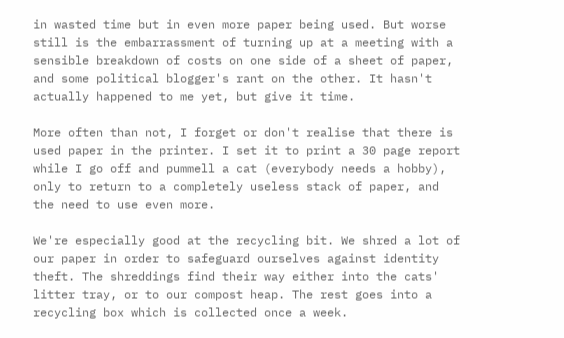in wasted time but in even more paper being used. But worse still is the embarrassment of turning up at a meeting with a sensible breakdown of costs on one side of a sheet of paper, and some political blogger's rant on the other. It hasn't actually happened to me yet, but give it time.

More often than not, I forget or don't realise that there is used paper in the printer. I set it to print a 30 page report while I go off and pummell a cat (everybody needs a hobby), only to return to a completely useless stack of paper, and the need to use even more.

We're especially good at the recycling bit. We shred a lot of our paper in order to safeguard ourselves against identity theft. The shreddings find their way either into the cats' litter tray, or to our compost heap. The rest goes into a recycling box which is collected once a week.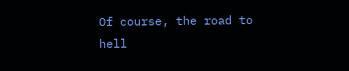Of course, the road to hell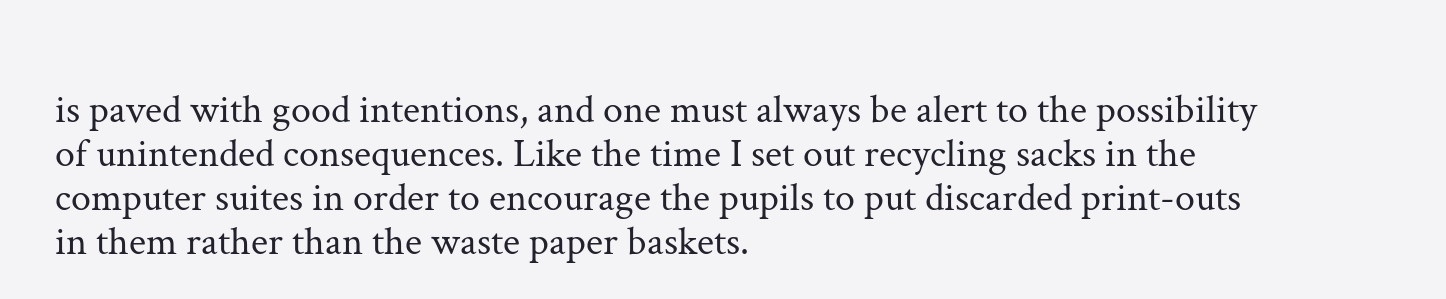is paved with good intentions, and one must always be alert to the possibility of unintended consequences. Like the time I set out recycling sacks in the computer suites in order to encourage the pupils to put discarded print-outs in them rather than the waste paper baskets.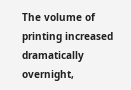The volume of printing increased dramatically overnight,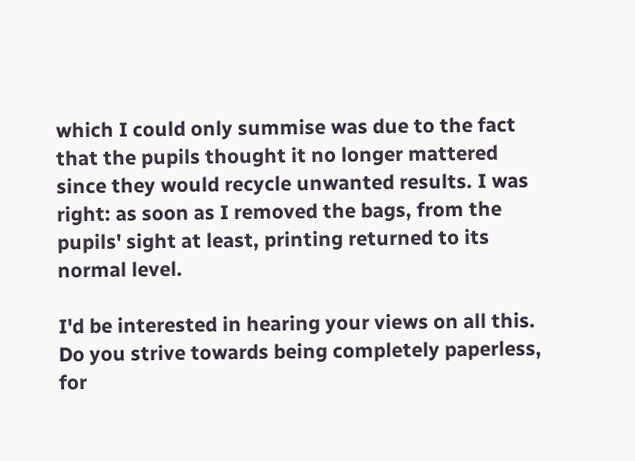which I could only summise was due to the fact that the pupils thought it no longer mattered since they would recycle unwanted results. I was right: as soon as I removed the bags, from the pupils' sight at least, printing returned to its normal level.

I'd be interested in hearing your views on all this. Do you strive towards being completely paperless, for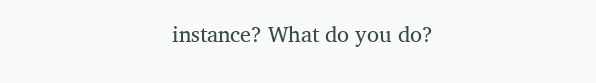instance? What do you do?